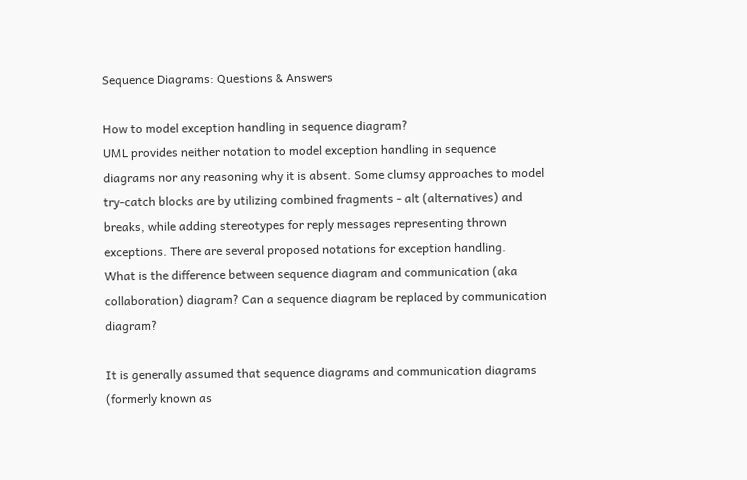Sequence Diagrams: Questions & Answers

How to model exception handling in sequence diagram?
UML provides neither notation to model exception handling in sequence diagrams nor any reasoning why it is absent. Some clumsy approaches to model try-catch blocks are by utilizing combined fragments - alt (alternatives) and breaks, while adding stereotypes for reply messages representing thrown exceptions. There are several proposed notations for exception handling.
What is the difference between sequence diagram and communication (aka collaboration) diagram? Can a sequence diagram be replaced by communication diagram?

It is generally assumed that sequence diagrams and communication diagrams (formerly known as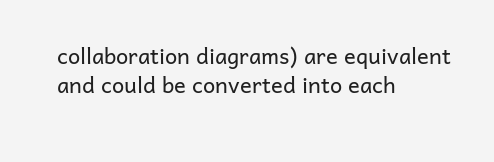collaboration diagrams) are equivalent and could be converted into each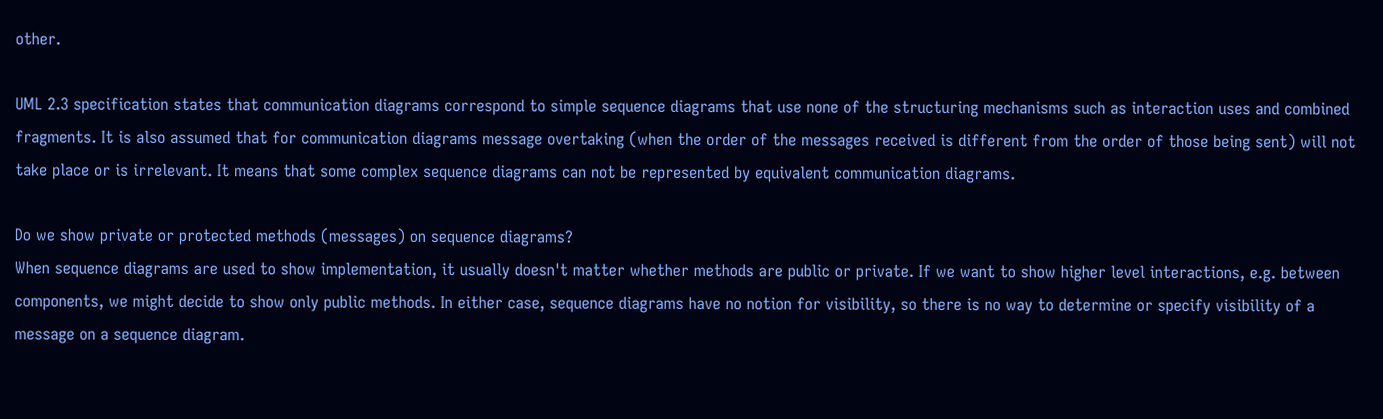other.

UML 2.3 specification states that communication diagrams correspond to simple sequence diagrams that use none of the structuring mechanisms such as interaction uses and combined fragments. It is also assumed that for communication diagrams message overtaking (when the order of the messages received is different from the order of those being sent) will not take place or is irrelevant. It means that some complex sequence diagrams can not be represented by equivalent communication diagrams.

Do we show private or protected methods (messages) on sequence diagrams?
When sequence diagrams are used to show implementation, it usually doesn't matter whether methods are public or private. If we want to show higher level interactions, e.g. between components, we might decide to show only public methods. In either case, sequence diagrams have no notion for visibility, so there is no way to determine or specify visibility of a message on a sequence diagram.